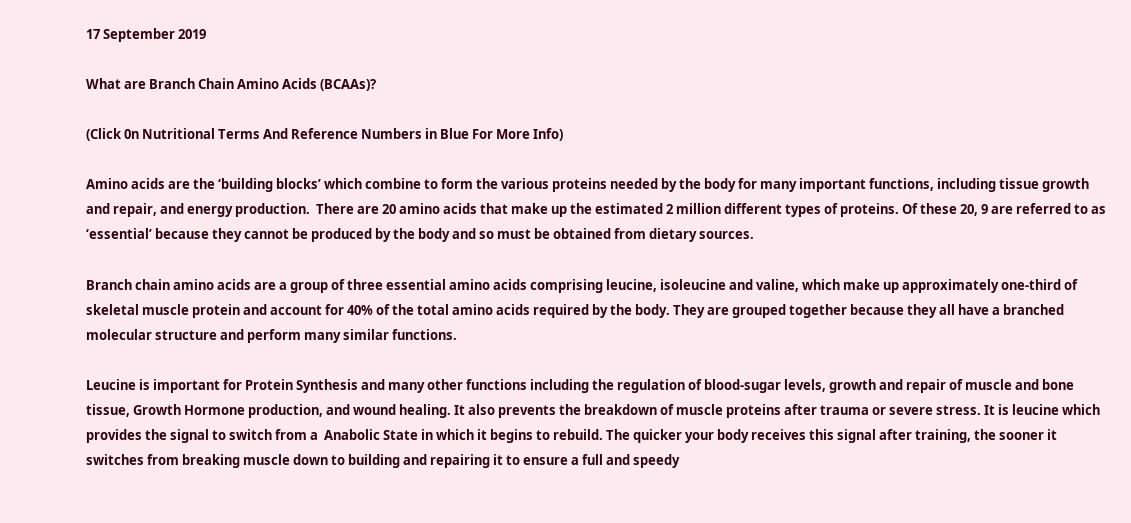17 September 2019

What are Branch Chain Amino Acids (BCAAs)?

(Click 0n Nutritional Terms And Reference Numbers in Blue For More Info)

Amino acids are the ‘building blocks’ which combine to form the various proteins needed by the body for many important functions, including tissue growth and repair, and energy production.  There are 20 amino acids that make up the estimated 2 million different types of proteins. Of these 20, 9 are referred to as ‘essential’ because they cannot be produced by the body and so must be obtained from dietary sources.

Branch chain amino acids are a group of three essential amino acids comprising leucine, isoleucine and valine, which make up approximately one-third of skeletal muscle protein and account for 40% of the total amino acids required by the body. They are grouped together because they all have a branched molecular structure and perform many similar functions.

Leucine is important for Protein Synthesis and many other functions including the regulation of blood-sugar levels, growth and repair of muscle and bone tissue, Growth Hormone production, and wound healing. It also prevents the breakdown of muscle proteins after trauma or severe stress. It is leucine which provides the signal to switch from a  Anabolic State in which it begins to rebuild. The quicker your body receives this signal after training, the sooner it switches from breaking muscle down to building and repairing it to ensure a full and speedy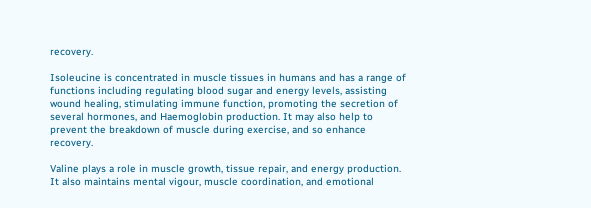recovery.

Isoleucine is concentrated in muscle tissues in humans and has a range of functions including regulating blood sugar and energy levels, assisting wound healing, stimulating immune function, promoting the secretion of several hormones, and Haemoglobin production. It may also help to prevent the breakdown of muscle during exercise, and so enhance recovery.

Valine plays a role in muscle growth, tissue repair, and energy production. It also maintains mental vigour, muscle coordination, and emotional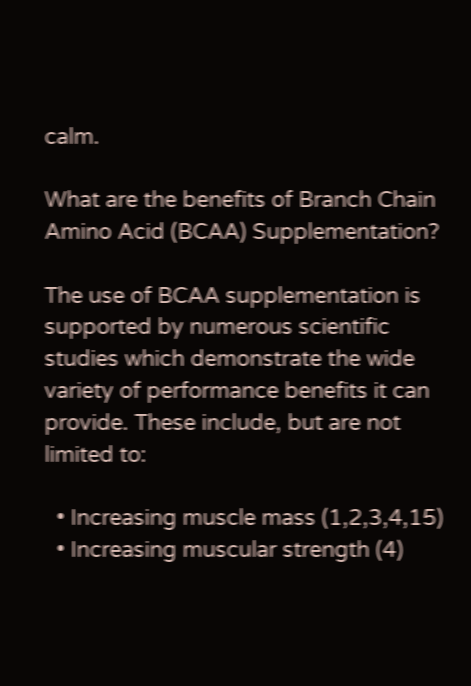calm.

What are the benefits of Branch Chain Amino Acid (BCAA) Supplementation?

The use of BCAA supplementation is supported by numerous scientific studies which demonstrate the wide variety of performance benefits it can provide. These include, but are not limited to:

  • Increasing muscle mass (1,2,3,4,15)
  • Increasing muscular strength (4)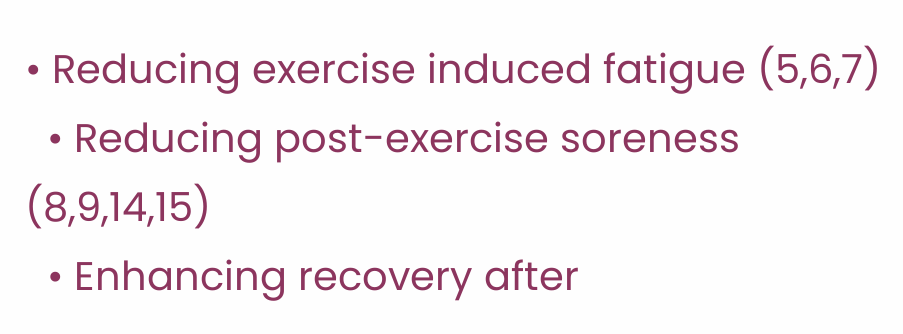• Reducing exercise induced fatigue (5,6,7)
  • Reducing post-exercise soreness (8,9,14,15)
  • Enhancing recovery after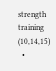strength training (10,14,15)
  •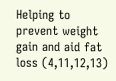Helping to prevent weight gain and aid fat loss (4,11,12,13)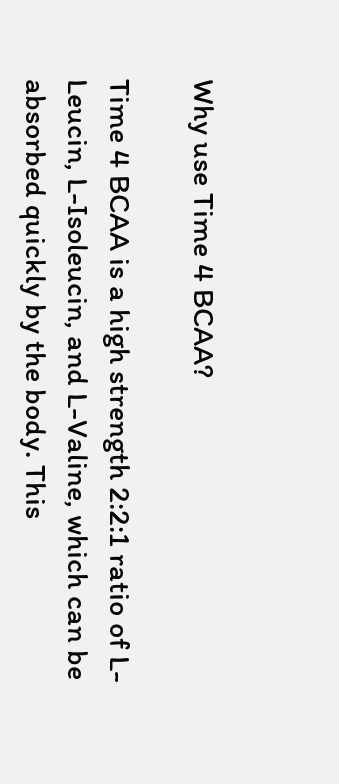Why use Time 4 BCAA?

Time 4 BCAA is a high strength 2:2:1 ratio of L-Leucin, L-Isoleucin, and L-Valine, which can be absorbed quickly by the body. This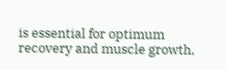is essential for optimum recovery and muscle growth,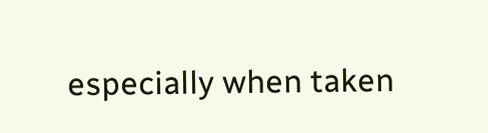especially when taken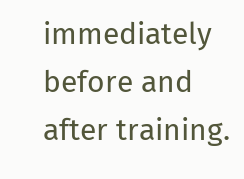immediately before and after training.